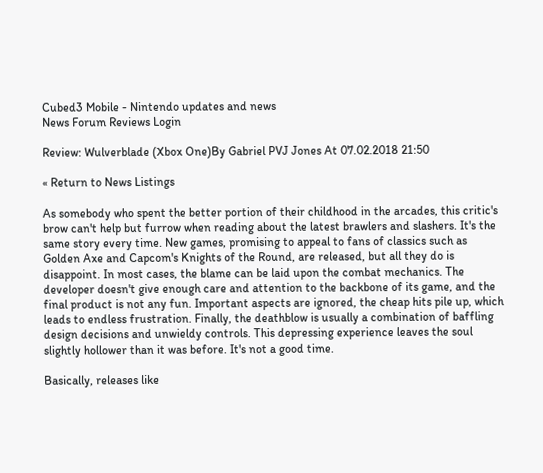Cubed3 Mobile - Nintendo updates and news
News Forum Reviews Login

Review: Wulverblade (Xbox One)By Gabriel PVJ Jones At 07.02.2018 21:50

« Return to News Listings

As somebody who spent the better portion of their childhood in the arcades, this critic's brow can't help but furrow when reading about the latest brawlers and slashers. It's the same story every time. New games, promising to appeal to fans of classics such as Golden Axe and Capcom's Knights of the Round, are released, but all they do is disappoint. In most cases, the blame can be laid upon the combat mechanics. The developer doesn't give enough care and attention to the backbone of its game, and the final product is not any fun. Important aspects are ignored, the cheap hits pile up, which leads to endless frustration. Finally, the deathblow is usually a combination of baffling design decisions and unwieldy controls. This depressing experience leaves the soul slightly hollower than it was before. It's not a good time.

Basically, releases like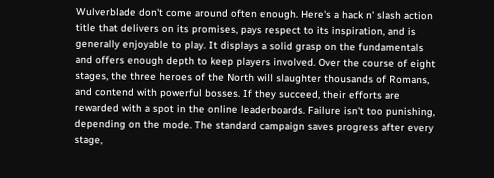Wulverblade don't come around often enough. Here's a hack n' slash action title that delivers on its promises, pays respect to its inspiration, and is generally enjoyable to play. It displays a solid grasp on the fundamentals and offers enough depth to keep players involved. Over the course of eight stages, the three heroes of the North will slaughter thousands of Romans, and contend with powerful bosses. If they succeed, their efforts are rewarded with a spot in the online leaderboards. Failure isn't too punishing, depending on the mode. The standard campaign saves progress after every stage,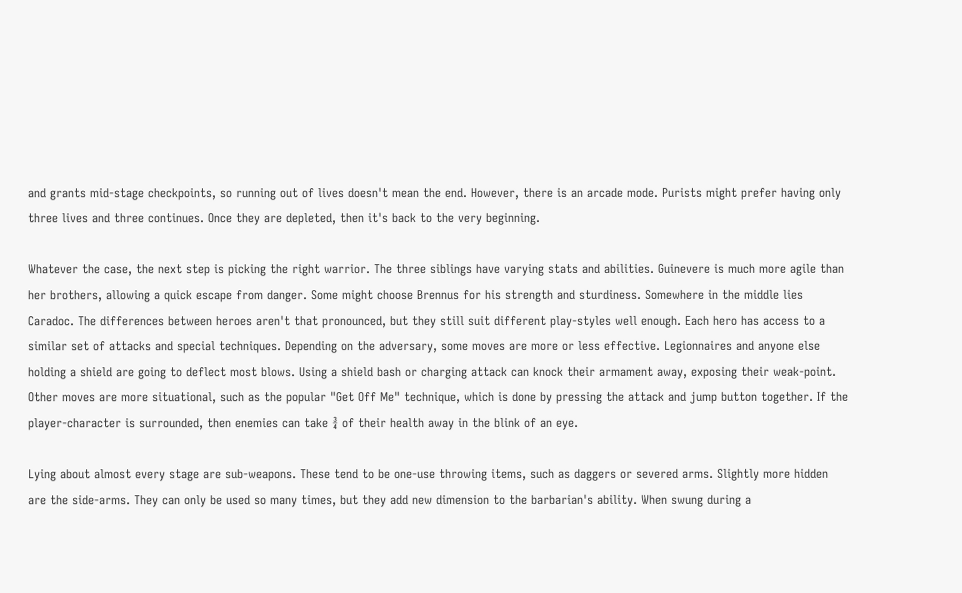and grants mid-stage checkpoints, so running out of lives doesn't mean the end. However, there is an arcade mode. Purists might prefer having only three lives and three continues. Once they are depleted, then it's back to the very beginning.

Whatever the case, the next step is picking the right warrior. The three siblings have varying stats and abilities. Guinevere is much more agile than her brothers, allowing a quick escape from danger. Some might choose Brennus for his strength and sturdiness. Somewhere in the middle lies Caradoc. The differences between heroes aren't that pronounced, but they still suit different play-styles well enough. Each hero has access to a similar set of attacks and special techniques. Depending on the adversary, some moves are more or less effective. Legionnaires and anyone else holding a shield are going to deflect most blows. Using a shield bash or charging attack can knock their armament away, exposing their weak-point. Other moves are more situational, such as the popular "Get Off Me" technique, which is done by pressing the attack and jump button together. If the player-character is surrounded, then enemies can take ¾ of their health away in the blink of an eye.

Lying about almost every stage are sub-weapons. These tend to be one-use throwing items, such as daggers or severed arms. Slightly more hidden are the side-arms. They can only be used so many times, but they add new dimension to the barbarian's ability. When swung during a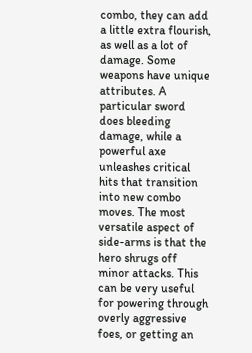combo, they can add a little extra flourish, as well as a lot of damage. Some weapons have unique attributes. A particular sword does bleeding damage, while a powerful axe unleashes critical hits that transition into new combo moves. The most versatile aspect of side-arms is that the hero shrugs off minor attacks. This can be very useful for powering through overly aggressive foes, or getting an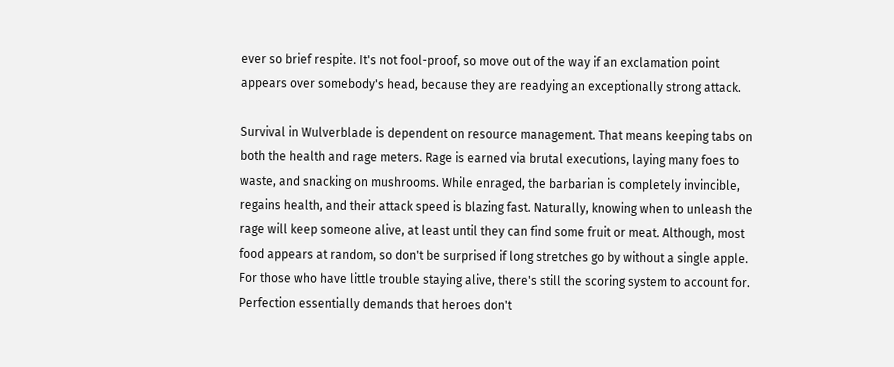ever so brief respite. It's not fool-proof, so move out of the way if an exclamation point appears over somebody's head, because they are readying an exceptionally strong attack.

Survival in Wulverblade is dependent on resource management. That means keeping tabs on both the health and rage meters. Rage is earned via brutal executions, laying many foes to waste, and snacking on mushrooms. While enraged, the barbarian is completely invincible, regains health, and their attack speed is blazing fast. Naturally, knowing when to unleash the rage will keep someone alive, at least until they can find some fruit or meat. Although, most food appears at random, so don't be surprised if long stretches go by without a single apple. For those who have little trouble staying alive, there's still the scoring system to account for. Perfection essentially demands that heroes don't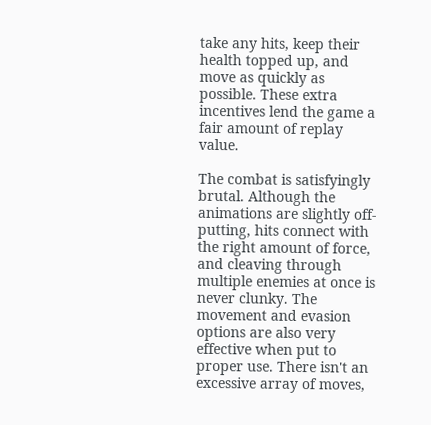take any hits, keep their health topped up, and move as quickly as possible. These extra incentives lend the game a fair amount of replay value.

The combat is satisfyingly brutal. Although the animations are slightly off-putting, hits connect with the right amount of force, and cleaving through multiple enemies at once is never clunky. The movement and evasion options are also very effective when put to proper use. There isn't an excessive array of moves,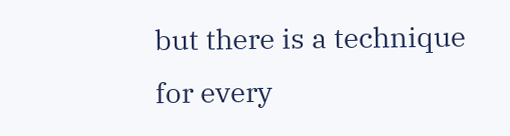but there is a technique for every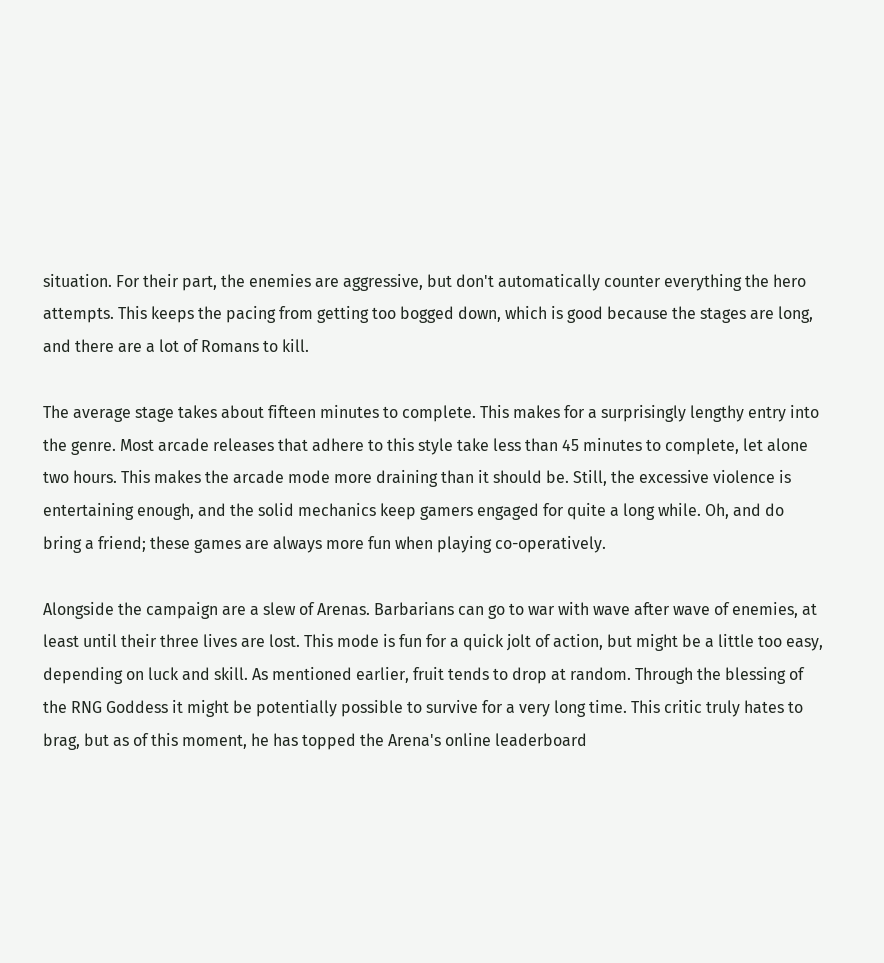situation. For their part, the enemies are aggressive, but don't automatically counter everything the hero attempts. This keeps the pacing from getting too bogged down, which is good because the stages are long, and there are a lot of Romans to kill.

The average stage takes about fifteen minutes to complete. This makes for a surprisingly lengthy entry into the genre. Most arcade releases that adhere to this style take less than 45 minutes to complete, let alone two hours. This makes the arcade mode more draining than it should be. Still, the excessive violence is entertaining enough, and the solid mechanics keep gamers engaged for quite a long while. Oh, and do bring a friend; these games are always more fun when playing co-operatively.

Alongside the campaign are a slew of Arenas. Barbarians can go to war with wave after wave of enemies, at least until their three lives are lost. This mode is fun for a quick jolt of action, but might be a little too easy, depending on luck and skill. As mentioned earlier, fruit tends to drop at random. Through the blessing of the RNG Goddess it might be potentially possible to survive for a very long time. This critic truly hates to brag, but as of this moment, he has topped the Arena's online leaderboard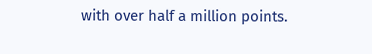with over half a million points.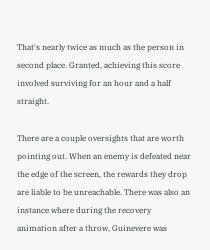That's nearly twice as much as the person in second place. Granted, achieving this score involved surviving for an hour and a half straight.

There are a couple oversights that are worth pointing out. When an enemy is defeated near the edge of the screen, the rewards they drop are liable to be unreachable. There was also an instance where during the recovery animation after a throw, Guinevere was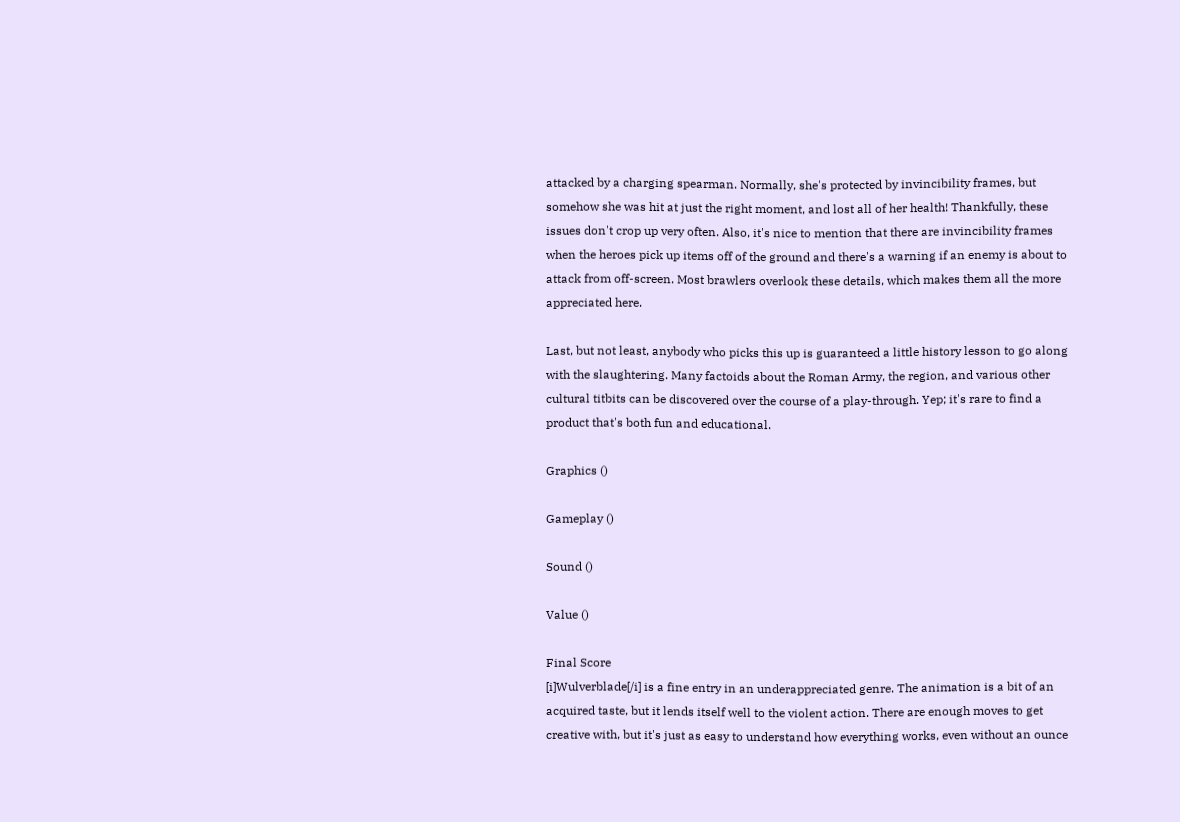attacked by a charging spearman. Normally, she's protected by invincibility frames, but somehow she was hit at just the right moment, and lost all of her health! Thankfully, these issues don't crop up very often. Also, it's nice to mention that there are invincibility frames when the heroes pick up items off of the ground and there's a warning if an enemy is about to attack from off-screen. Most brawlers overlook these details, which makes them all the more appreciated here.

Last, but not least, anybody who picks this up is guaranteed a little history lesson to go along with the slaughtering. Many factoids about the Roman Army, the region, and various other cultural titbits can be discovered over the course of a play-through. Yep; it's rare to find a product that's both fun and educational.

Graphics ()

Gameplay ()

Sound ()

Value ()

Final Score
[i]Wulverblade[/i] is a fine entry in an underappreciated genre. The animation is a bit of an acquired taste, but it lends itself well to the violent action. There are enough moves to get creative with, but it's just as easy to understand how everything works, even without an ounce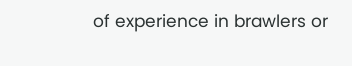of experience in brawlers or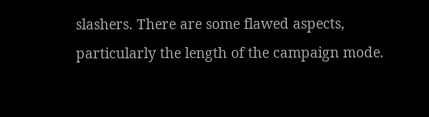slashers. There are some flawed aspects, particularly the length of the campaign mode.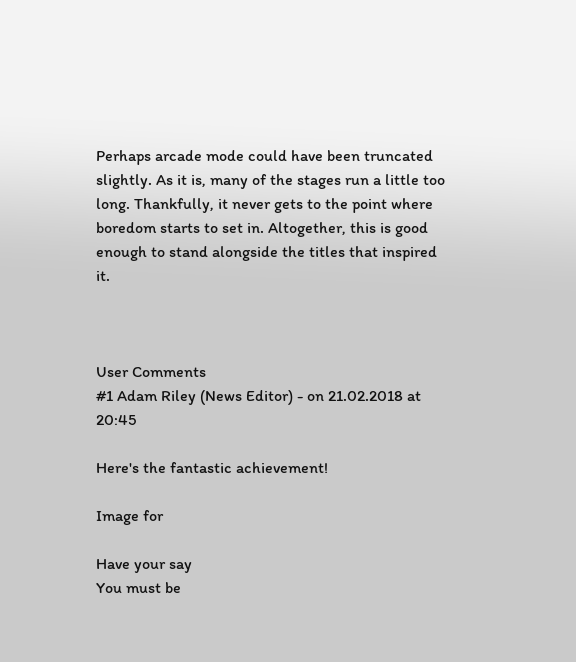Perhaps arcade mode could have been truncated slightly. As it is, many of the stages run a little too long. Thankfully, it never gets to the point where boredom starts to set in. Altogether, this is good enough to stand alongside the titles that inspired it.



User Comments
#1 Adam Riley (News Editor) - on 21.02.2018 at 20:45

Here's the fantastic achievement!

Image for

Have your say
You must be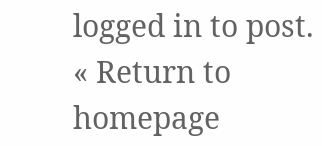logged in to post.
« Return to homepage